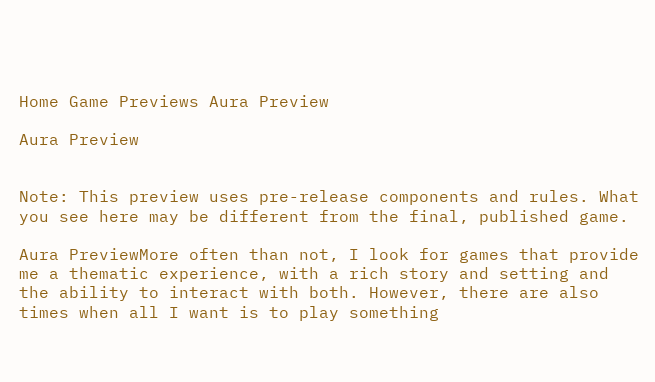Home Game Previews Aura Preview

Aura Preview


Note: This preview uses pre-release components and rules. What you see here may be different from the final, published game.

Aura PreviewMore often than not, I look for games that provide me a thematic experience, with a rich story and setting and the ability to interact with both. However, there are also times when all I want is to play something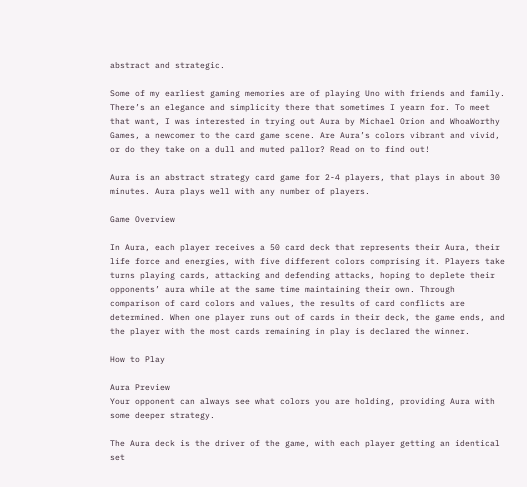abstract and strategic.

Some of my earliest gaming memories are of playing Uno with friends and family. There’s an elegance and simplicity there that sometimes I yearn for. To meet that want, I was interested in trying out Aura by Michael Orion and WhoaWorthy Games, a newcomer to the card game scene. Are Aura’s colors vibrant and vivid, or do they take on a dull and muted pallor? Read on to find out!

Aura is an abstract strategy card game for 2-4 players, that plays in about 30 minutes. Aura plays well with any number of players.

Game Overview

In Aura, each player receives a 50 card deck that represents their Aura, their life force and energies, with five different colors comprising it. Players take turns playing cards, attacking and defending attacks, hoping to deplete their opponents’ aura while at the same time maintaining their own. Through comparison of card colors and values, the results of card conflicts are determined. When one player runs out of cards in their deck, the game ends, and the player with the most cards remaining in play is declared the winner.

How to Play

Aura Preview
Your opponent can always see what colors you are holding, providing Aura with some deeper strategy.

The Aura deck is the driver of the game, with each player getting an identical set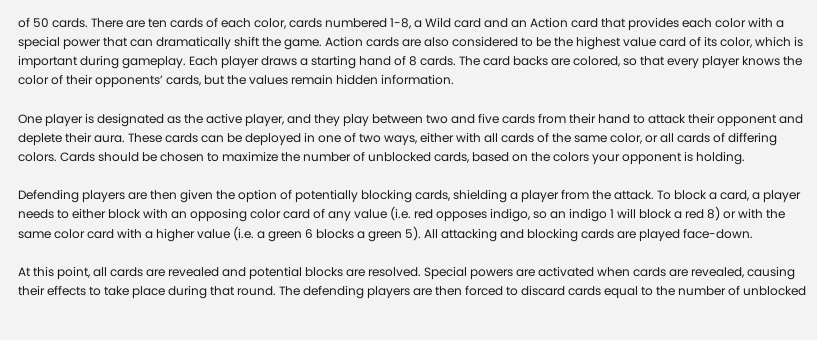of 50 cards. There are ten cards of each color, cards numbered 1-8, a Wild card and an Action card that provides each color with a special power that can dramatically shift the game. Action cards are also considered to be the highest value card of its color, which is important during gameplay. Each player draws a starting hand of 8 cards. The card backs are colored, so that every player knows the color of their opponents’ cards, but the values remain hidden information.

One player is designated as the active player, and they play between two and five cards from their hand to attack their opponent and deplete their aura. These cards can be deployed in one of two ways, either with all cards of the same color, or all cards of differing colors. Cards should be chosen to maximize the number of unblocked cards, based on the colors your opponent is holding.

Defending players are then given the option of potentially blocking cards, shielding a player from the attack. To block a card, a player needs to either block with an opposing color card of any value (i.e. red opposes indigo, so an indigo 1 will block a red 8) or with the same color card with a higher value (i.e. a green 6 blocks a green 5). All attacking and blocking cards are played face-down.

At this point, all cards are revealed and potential blocks are resolved. Special powers are activated when cards are revealed, causing their effects to take place during that round. The defending players are then forced to discard cards equal to the number of unblocked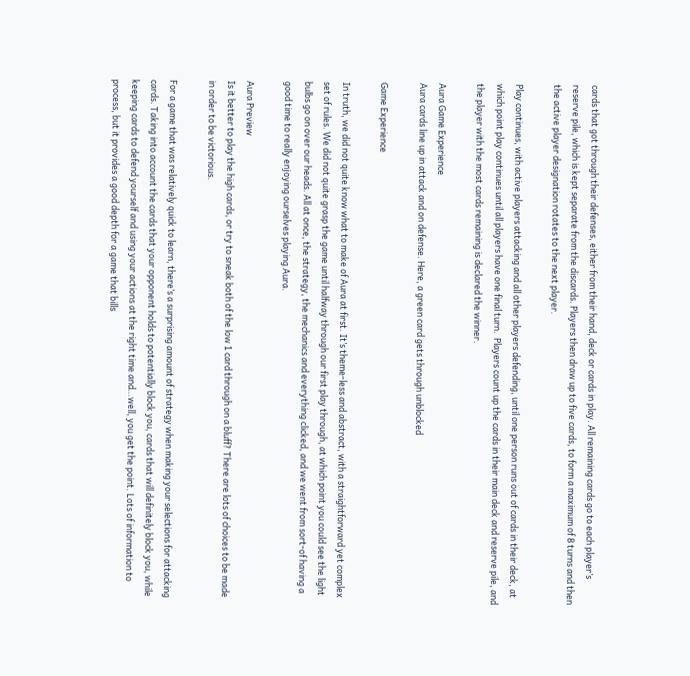cards that got through their defenses, either from their hand, deck or cards in play. All remaining cards go to each player’s reserve pile, which is kept separate from the discards. Players then draw up to five cards, to form a maximum of 8 turns and then the active player designation rotates to the next player.

Play continues, with active players attacking and all other players defending, until one person runs out of cards in their deck, at which point play continues until all players have one final turn.  Players count up the cards in their main deck and reserve pile, and the player with the most cards remaining is declared the winner.

Aura Game Experience
Aura cards line up in attack and on defense. Here, a green card gets through unblocked

Game Experience

In truth, we did not quite know what to make of Aura at first. It’s theme-less and abstract, with a straightforward yet complex set of rules. We did not quite grasp the game until halfway through our first play through, at which point you could see the light bulbs go on over our heads. All at once, the strategy, the mechanics and everything clicked, and we went from sort-of having a good time to really enjoying ourselves playing Aura.

Aura Preview
Is it better to play the high cards, or try to sneak both of the low 1 card through on a bluff? There are lots of choices to be made in order to be victorious.

For a game that was relatively quick to learn, there’s a surprising amount of strategy when making your selections for attacking cards. Taking into account the cards that your opponent holds to potentially block you, cards that will definitely block you, while keeping cards to defend yourself and using your actions at the right time and…well, you get the point. Lots of information to process, but it provides a good depth for a game that bills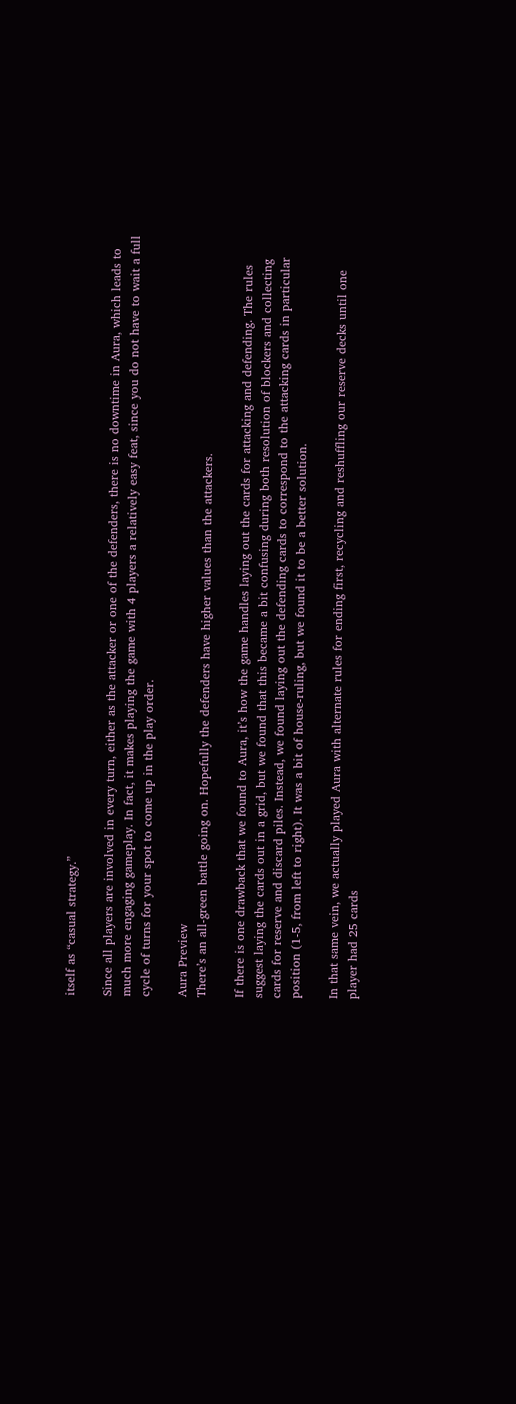itself as “casual strategy.”

Since all players are involved in every turn, either as the attacker or one of the defenders, there is no downtime in Aura, which leads to much more engaging gameplay. In fact, it makes playing the game with 4 players a relatively easy feat, since you do not have to wait a full cycle of turns for your spot to come up in the play order.

Aura Preview
There’s an all-green battle going on. Hopefully the defenders have higher values than the attackers.

If there is one drawback that we found to Aura, it’s how the game handles laying out the cards for attacking and defending. The rules suggest laying the cards out in a grid, but we found that this became a bit confusing during both resolution of blockers and collecting cards for reserve and discard piles. Instead, we found laying out the defending cards to correspond to the attacking cards in particular position (1-5, from left to right). It was a bit of house-ruling, but we found it to be a better solution.

In that same vein, we actually played Aura with alternate rules for ending first, recycling and reshuffling our reserve decks until one player had 25 cards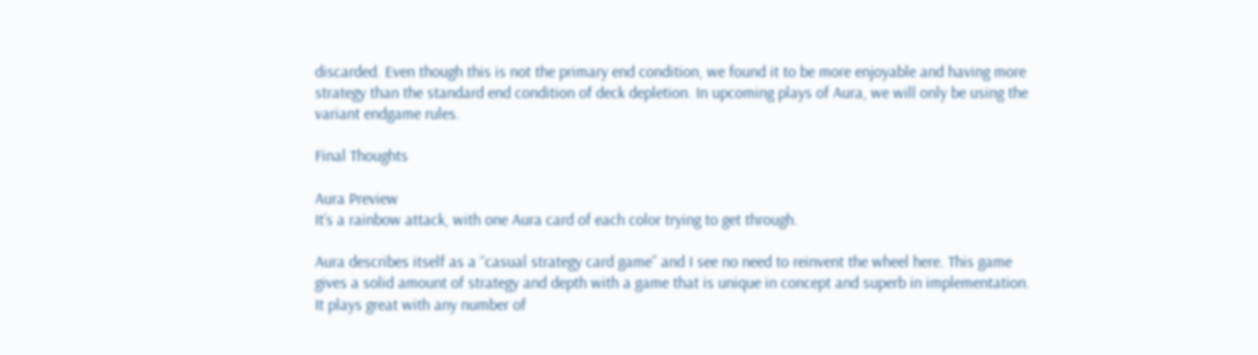discarded. Even though this is not the primary end condition, we found it to be more enjoyable and having more strategy than the standard end condition of deck depletion. In upcoming plays of Aura, we will only be using the variant endgame rules.

Final Thoughts

Aura Preview
It’s a rainbow attack, with one Aura card of each color trying to get through.

Aura describes itself as a “casual strategy card game” and I see no need to reinvent the wheel here. This game gives a solid amount of strategy and depth with a game that is unique in concept and superb in implementation. It plays great with any number of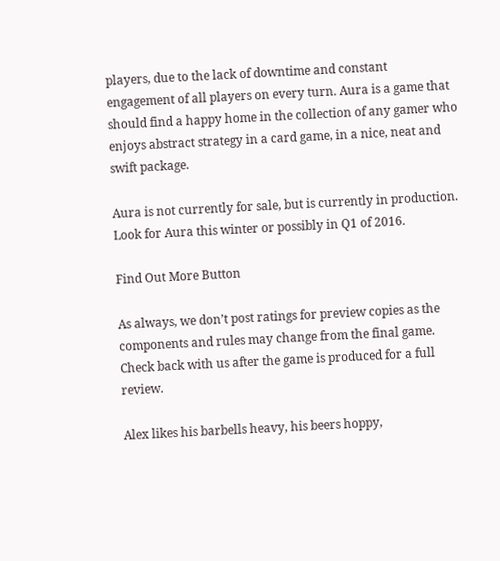players, due to the lack of downtime and constant engagement of all players on every turn. Aura is a game that should find a happy home in the collection of any gamer who enjoys abstract strategy in a card game, in a nice, neat and swift package.

Aura is not currently for sale, but is currently in production. Look for Aura this winter or possibly in Q1 of 2016.

Find Out More Button

As always, we don’t post ratings for preview copies as the components and rules may change from the final game. Check back with us after the game is produced for a full review.

Alex likes his barbells heavy, his beers hoppy,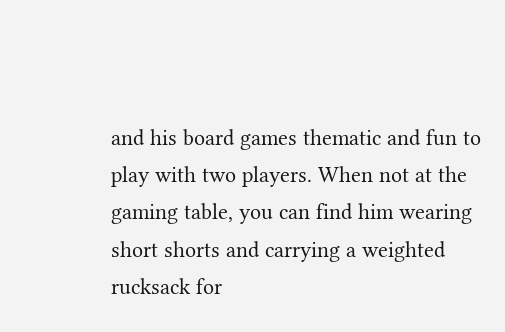and his board games thematic and fun to play with two players. When not at the gaming table, you can find him wearing short shorts and carrying a weighted rucksack for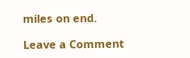miles on end.

Leave a Comment